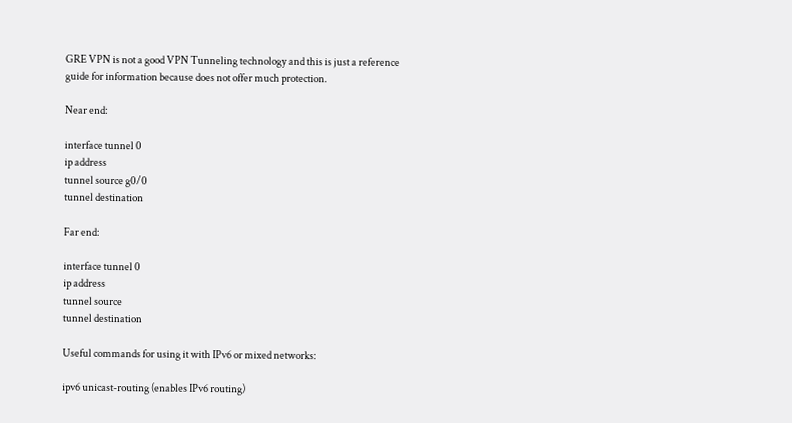GRE VPN is not a good VPN Tunneling technology and this is just a reference guide for information because does not offer much protection.

Near end:

interface tunnel 0
ip address
tunnel source g0/0
tunnel destination

Far end:

interface tunnel 0
ip address
tunnel source
tunnel destination

Useful commands for using it with IPv6 or mixed networks:

ipv6 unicast-routing (enables IPv6 routing)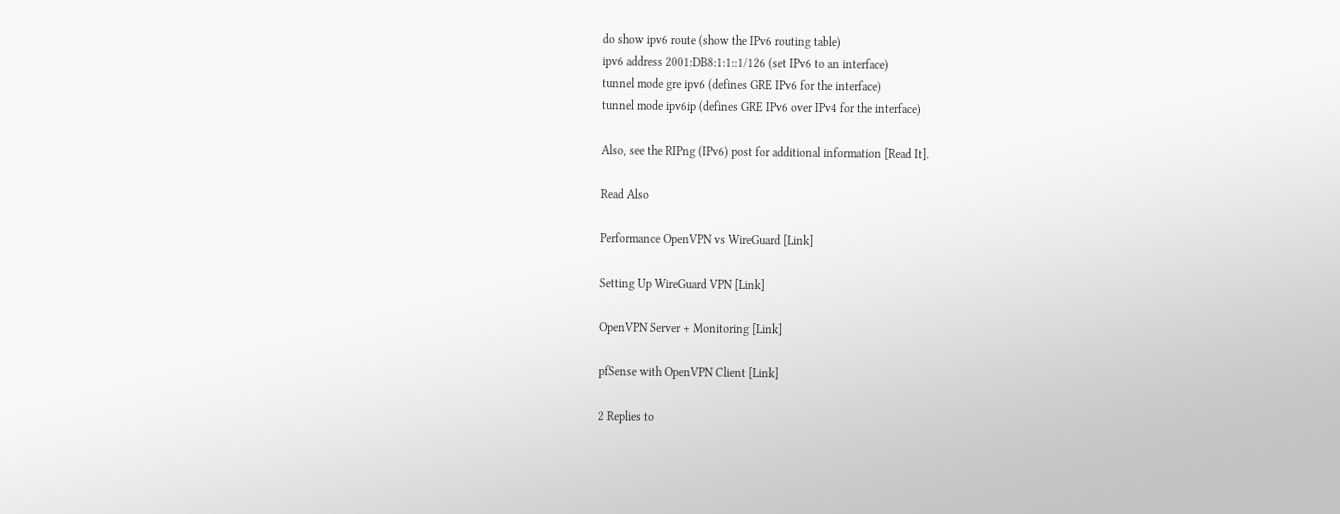do show ipv6 route (show the IPv6 routing table)
ipv6 address 2001:DB8:1:1::1/126 (set IPv6 to an interface)
tunnel mode gre ipv6 (defines GRE IPv6 for the interface)
tunnel mode ipv6ip (defines GRE IPv6 over IPv4 for the interface)

Also, see the RIPng (IPv6) post for additional information [Read It].

Read Also

Performance OpenVPN vs WireGuard [Link]

Setting Up WireGuard VPN [Link]

OpenVPN Server + Monitoring [Link]

pfSense with OpenVPN Client [Link]

2 Replies to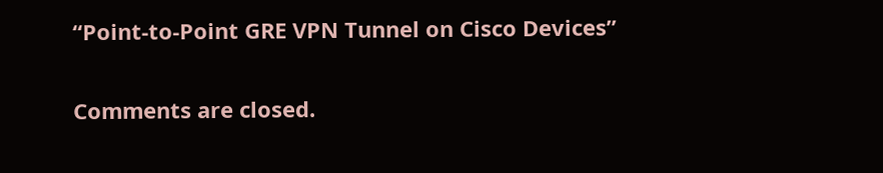“Point-to-Point GRE VPN Tunnel on Cisco Devices”

Comments are closed.